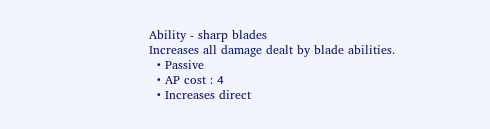Ability - sharp blades
Increases all damage dealt by blade abilities.
  • Passive
  • AP cost : 4
  • Increases direct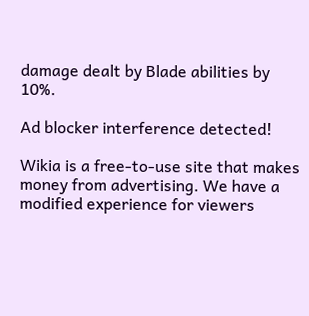damage dealt by Blade abilities by 10%.

Ad blocker interference detected!

Wikia is a free-to-use site that makes money from advertising. We have a modified experience for viewers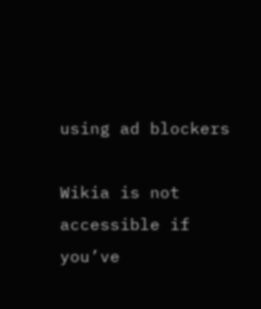using ad blockers

Wikia is not accessible if you’ve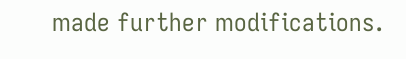made further modifications.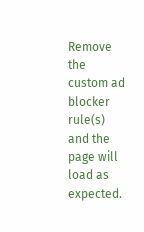Remove the custom ad blocker rule(s) and the page will load as expected.